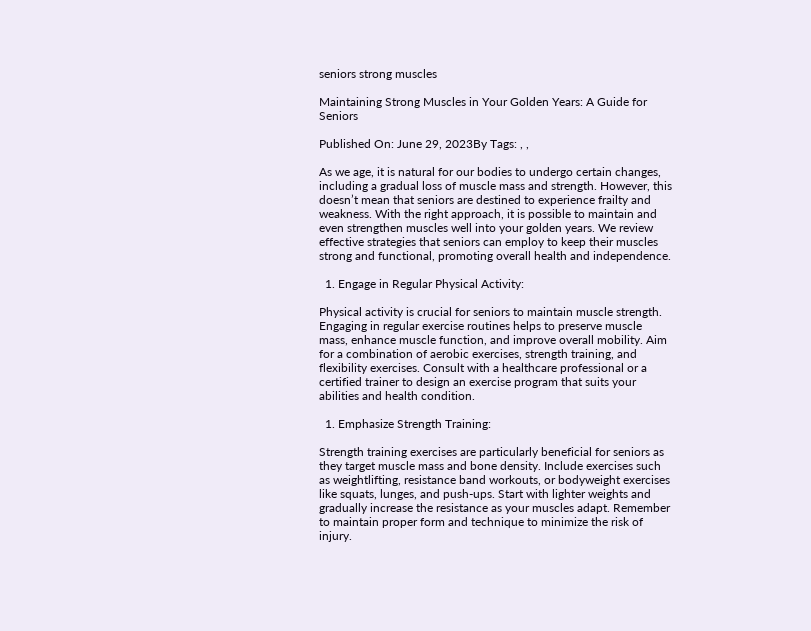seniors strong muscles

Maintaining Strong Muscles in Your Golden Years: A Guide for Seniors

Published On: June 29, 2023By Tags: , ,

As we age, it is natural for our bodies to undergo certain changes, including a gradual loss of muscle mass and strength. However, this doesn’t mean that seniors are destined to experience frailty and weakness. With the right approach, it is possible to maintain and even strengthen muscles well into your golden years. We review effective strategies that seniors can employ to keep their muscles strong and functional, promoting overall health and independence.

  1. Engage in Regular Physical Activity:

Physical activity is crucial for seniors to maintain muscle strength. Engaging in regular exercise routines helps to preserve muscle mass, enhance muscle function, and improve overall mobility. Aim for a combination of aerobic exercises, strength training, and flexibility exercises. Consult with a healthcare professional or a certified trainer to design an exercise program that suits your abilities and health condition.

  1. Emphasize Strength Training:

Strength training exercises are particularly beneficial for seniors as they target muscle mass and bone density. Include exercises such as weightlifting, resistance band workouts, or bodyweight exercises like squats, lunges, and push-ups. Start with lighter weights and gradually increase the resistance as your muscles adapt. Remember to maintain proper form and technique to minimize the risk of injury.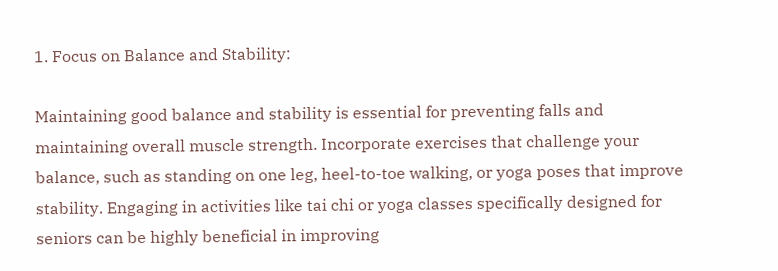1. Focus on Balance and Stability:

Maintaining good balance and stability is essential for preventing falls and maintaining overall muscle strength. Incorporate exercises that challenge your balance, such as standing on one leg, heel-to-toe walking, or yoga poses that improve stability. Engaging in activities like tai chi or yoga classes specifically designed for seniors can be highly beneficial in improving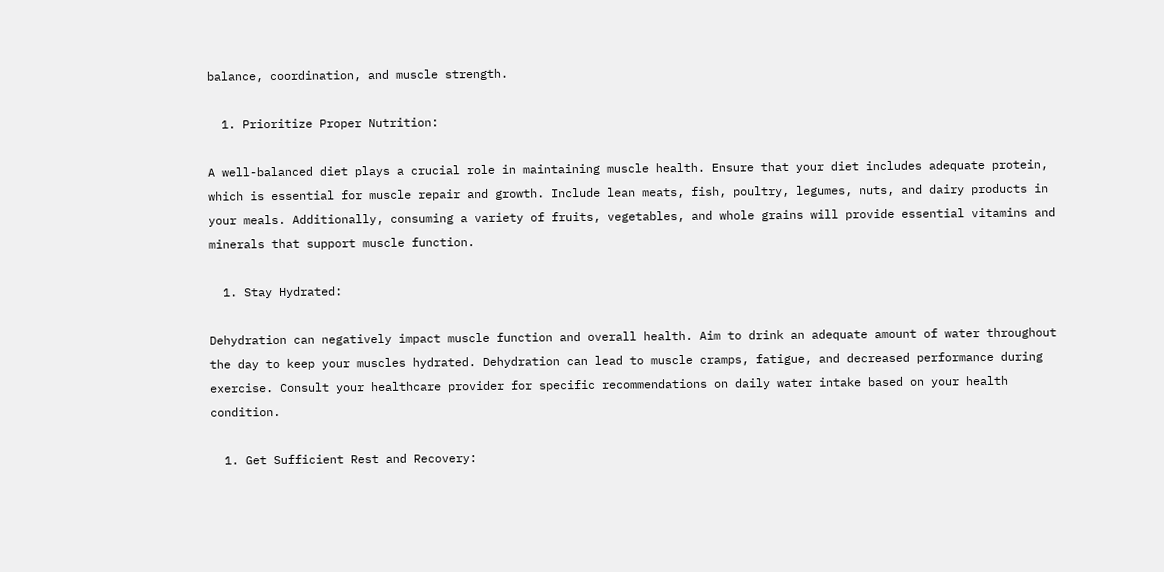balance, coordination, and muscle strength.

  1. Prioritize Proper Nutrition:

A well-balanced diet plays a crucial role in maintaining muscle health. Ensure that your diet includes adequate protein, which is essential for muscle repair and growth. Include lean meats, fish, poultry, legumes, nuts, and dairy products in your meals. Additionally, consuming a variety of fruits, vegetables, and whole grains will provide essential vitamins and minerals that support muscle function.

  1. Stay Hydrated:

Dehydration can negatively impact muscle function and overall health. Aim to drink an adequate amount of water throughout the day to keep your muscles hydrated. Dehydration can lead to muscle cramps, fatigue, and decreased performance during exercise. Consult your healthcare provider for specific recommendations on daily water intake based on your health condition.

  1. Get Sufficient Rest and Recovery: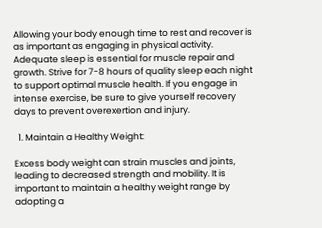Allowing your body enough time to rest and recover is as important as engaging in physical activity. Adequate sleep is essential for muscle repair and growth. Strive for 7-8 hours of quality sleep each night to support optimal muscle health. If you engage in intense exercise, be sure to give yourself recovery days to prevent overexertion and injury.

  1. Maintain a Healthy Weight:

Excess body weight can strain muscles and joints, leading to decreased strength and mobility. It is important to maintain a healthy weight range by adopting a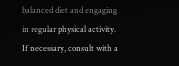balanced diet and engaging in regular physical activity. If necessary, consult with a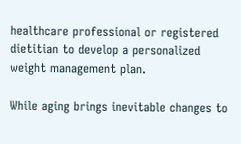healthcare professional or registered dietitian to develop a personalized weight management plan.

While aging brings inevitable changes to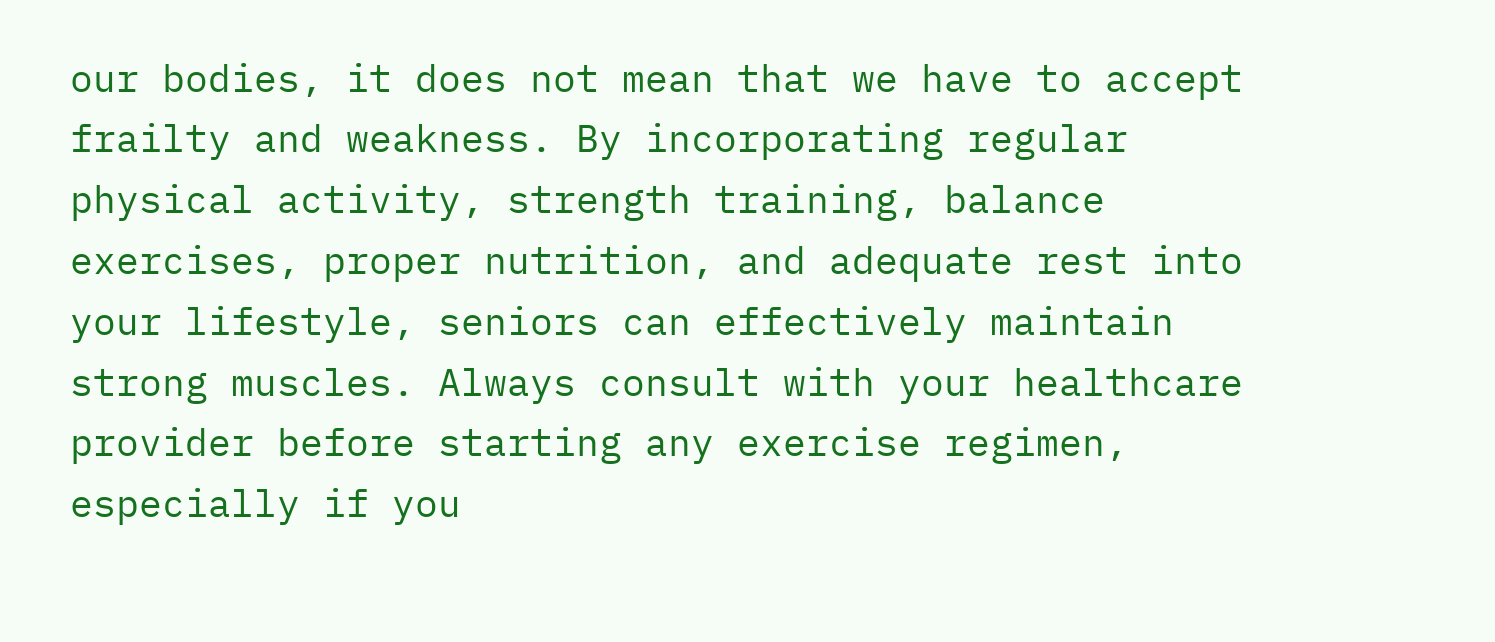our bodies, it does not mean that we have to accept frailty and weakness. By incorporating regular physical activity, strength training, balance exercises, proper nutrition, and adequate rest into your lifestyle, seniors can effectively maintain strong muscles. Always consult with your healthcare provider before starting any exercise regimen, especially if you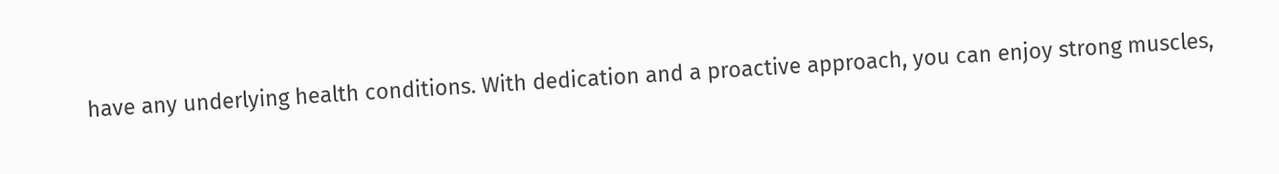have any underlying health conditions. With dedication and a proactive approach, you can enjoy strong muscles,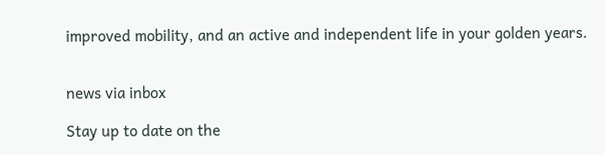improved mobility, and an active and independent life in your golden years.


news via inbox

Stay up to date on the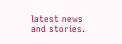latest news and stories.